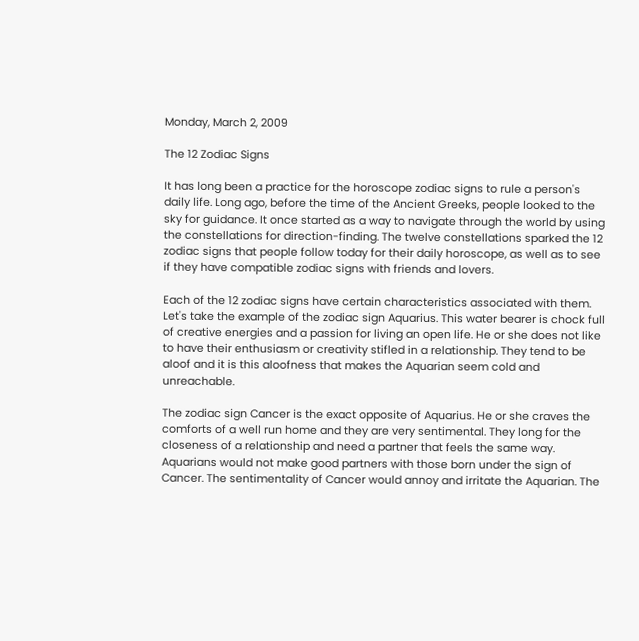Monday, March 2, 2009

The 12 Zodiac Signs

It has long been a practice for the horoscope zodiac signs to rule a person's daily life. Long ago, before the time of the Ancient Greeks, people looked to the sky for guidance. It once started as a way to navigate through the world by using the constellations for direction-finding. The twelve constellations sparked the 12 zodiac signs that people follow today for their daily horoscope, as well as to see if they have compatible zodiac signs with friends and lovers.

Each of the 12 zodiac signs have certain characteristics associated with them. Let's take the example of the zodiac sign Aquarius. This water bearer is chock full of creative energies and a passion for living an open life. He or she does not like to have their enthusiasm or creativity stifled in a relationship. They tend to be aloof and it is this aloofness that makes the Aquarian seem cold and unreachable.

The zodiac sign Cancer is the exact opposite of Aquarius. He or she craves the comforts of a well run home and they are very sentimental. They long for the closeness of a relationship and need a partner that feels the same way. Aquarians would not make good partners with those born under the sign of Cancer. The sentimentality of Cancer would annoy and irritate the Aquarian. The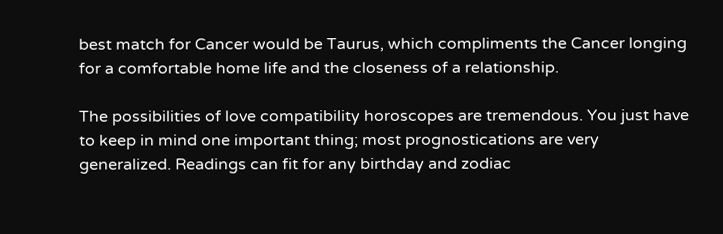best match for Cancer would be Taurus, which compliments the Cancer longing for a comfortable home life and the closeness of a relationship.

The possibilities of love compatibility horoscopes are tremendous. You just have to keep in mind one important thing; most prognostications are very generalized. Readings can fit for any birthday and zodiac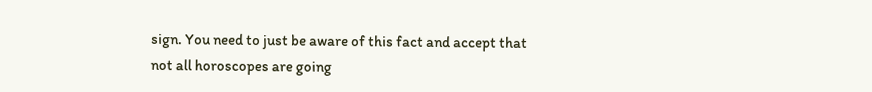sign. You need to just be aware of this fact and accept that not all horoscopes are going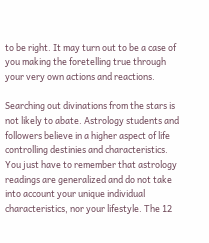to be right. It may turn out to be a case of you making the foretelling true through your very own actions and reactions.

Searching out divinations from the stars is not likely to abate. Astrology students and followers believe in a higher aspect of life controlling destinies and characteristics. You just have to remember that astrology readings are generalized and do not take into account your unique individual characteristics, nor your lifestyle. The 12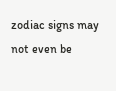zodiac signs may not even be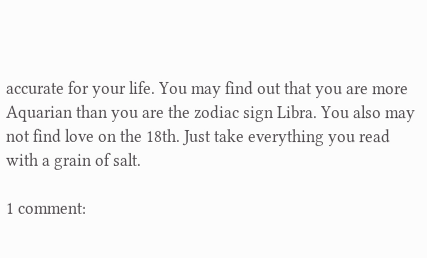accurate for your life. You may find out that you are more Aquarian than you are the zodiac sign Libra. You also may not find love on the 18th. Just take everything you read with a grain of salt.

1 comment: